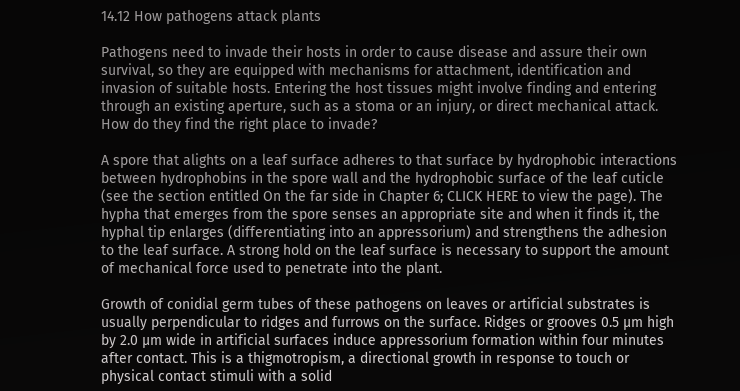14.12 How pathogens attack plants

Pathogens need to invade their hosts in order to cause disease and assure their own survival, so they are equipped with mechanisms for attachment, identification and invasion of suitable hosts. Entering the host tissues might involve finding and entering through an existing aperture, such as a stoma or an injury, or direct mechanical attack. How do they find the right place to invade?

A spore that alights on a leaf surface adheres to that surface by hydrophobic interactions between hydrophobins in the spore wall and the hydrophobic surface of the leaf cuticle (see the section entitled On the far side in Chapter 6; CLICK HERE to view the page). The hypha that emerges from the spore senses an appropriate site and when it finds it, the hyphal tip enlarges (differentiating into an appressorium) and strengthens the adhesion to the leaf surface. A strong hold on the leaf surface is necessary to support the amount of mechanical force used to penetrate into the plant.

Growth of conidial germ tubes of these pathogens on leaves or artificial substrates is usually perpendicular to ridges and furrows on the surface. Ridges or grooves 0.5 µm high by 2.0 µm wide in artificial surfaces induce appressorium formation within four minutes after contact. This is a thigmotropism, a directional growth in response to touch or physical contact stimuli with a solid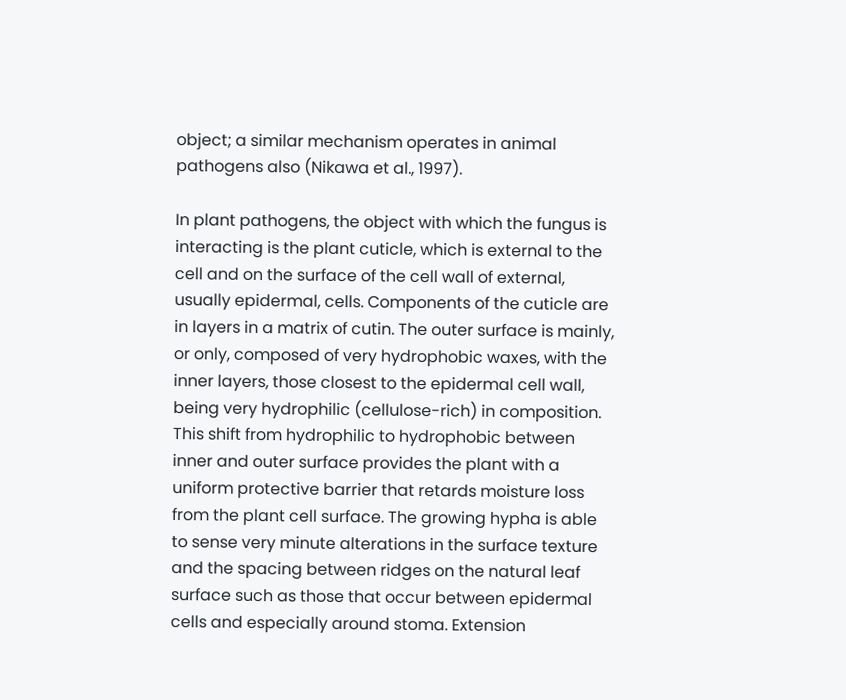object; a similar mechanism operates in animal pathogens also (Nikawa et al., 1997).

In plant pathogens, the object with which the fungus is interacting is the plant cuticle, which is external to the cell and on the surface of the cell wall of external, usually epidermal, cells. Components of the cuticle are in layers in a matrix of cutin. The outer surface is mainly, or only, composed of very hydrophobic waxes, with the inner layers, those closest to the epidermal cell wall, being very hydrophilic (cellulose-rich) in composition. This shift from hydrophilic to hydrophobic between inner and outer surface provides the plant with a uniform protective barrier that retards moisture loss from the plant cell surface. The growing hypha is able to sense very minute alterations in the surface texture and the spacing between ridges on the natural leaf surface such as those that occur between epidermal cells and especially around stoma. Extension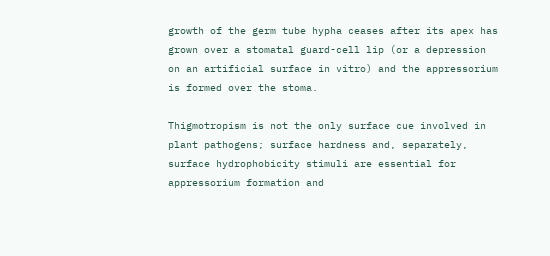growth of the germ tube hypha ceases after its apex has grown over a stomatal guard-cell lip (or a depression on an artificial surface in vitro) and the appressorium is formed over the stoma.

Thigmotropism is not the only surface cue involved in plant pathogens; surface hardness and, separately, surface hydrophobicity stimuli are essential for appressorium formation and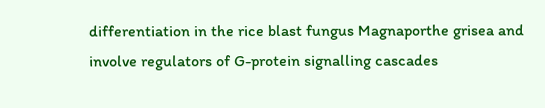differentiation in the rice blast fungus Magnaporthe grisea and involve regulators of G-protein signalling cascades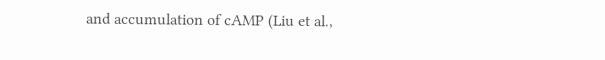and accumulation of cAMP (Liu et al.,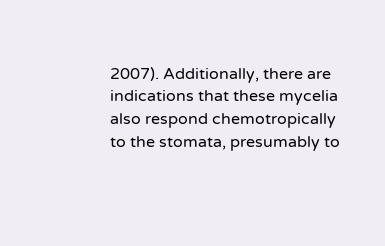2007). Additionally, there are indications that these mycelia also respond chemotropically to the stomata, presumably to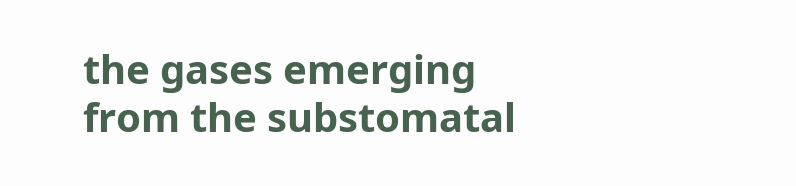the gases emerging from the substomatal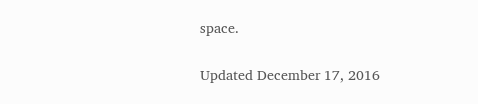space.

Updated December 17, 2016